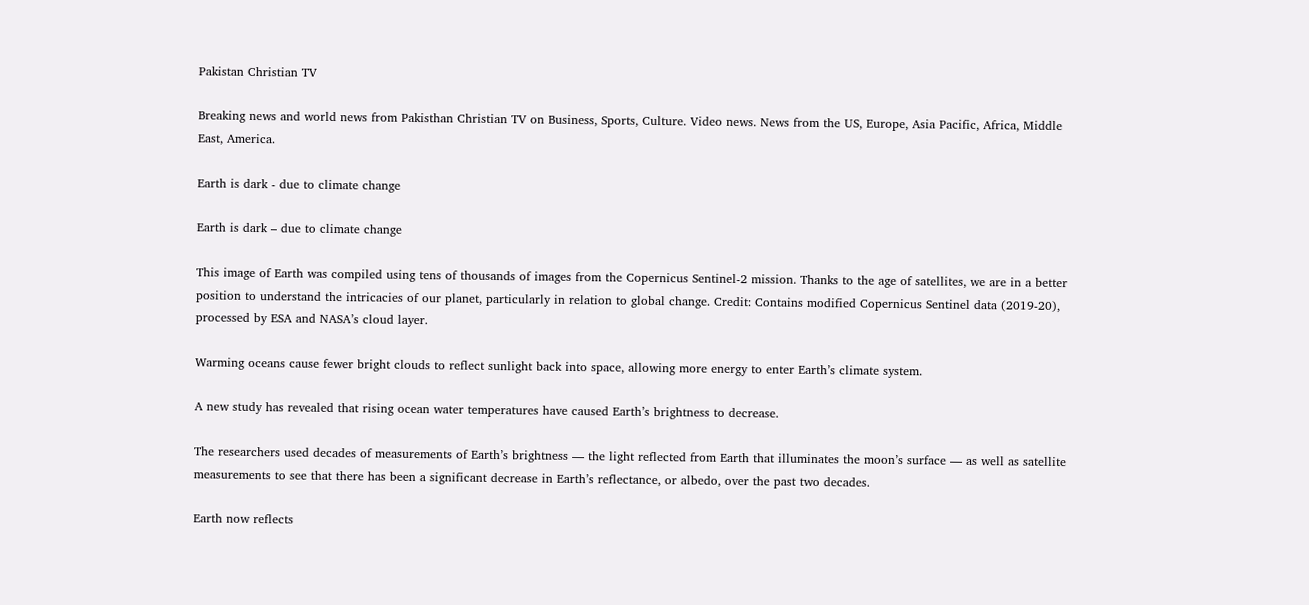Pakistan Christian TV

Breaking news and world news from Pakisthan Christian TV on Business, Sports, Culture. Video news. News from the US, Europe, Asia Pacific, Africa, Middle East, America.

Earth is dark - due to climate change

Earth is dark – due to climate change

This image of Earth was compiled using tens of thousands of images from the Copernicus Sentinel-2 mission. Thanks to the age of satellites, we are in a better position to understand the intricacies of our planet, particularly in relation to global change. Credit: Contains modified Copernicus Sentinel data (2019-20), processed by ESA and NASA’s cloud layer.

Warming oceans cause fewer bright clouds to reflect sunlight back into space, allowing more energy to enter Earth’s climate system.

A new study has revealed that rising ocean water temperatures have caused Earth’s brightness to decrease.

The researchers used decades of measurements of Earth’s brightness — the light reflected from Earth that illuminates the moon’s surface — as well as satellite measurements to see that there has been a significant decrease in Earth’s reflectance, or albedo, over the past two decades.

Earth now reflects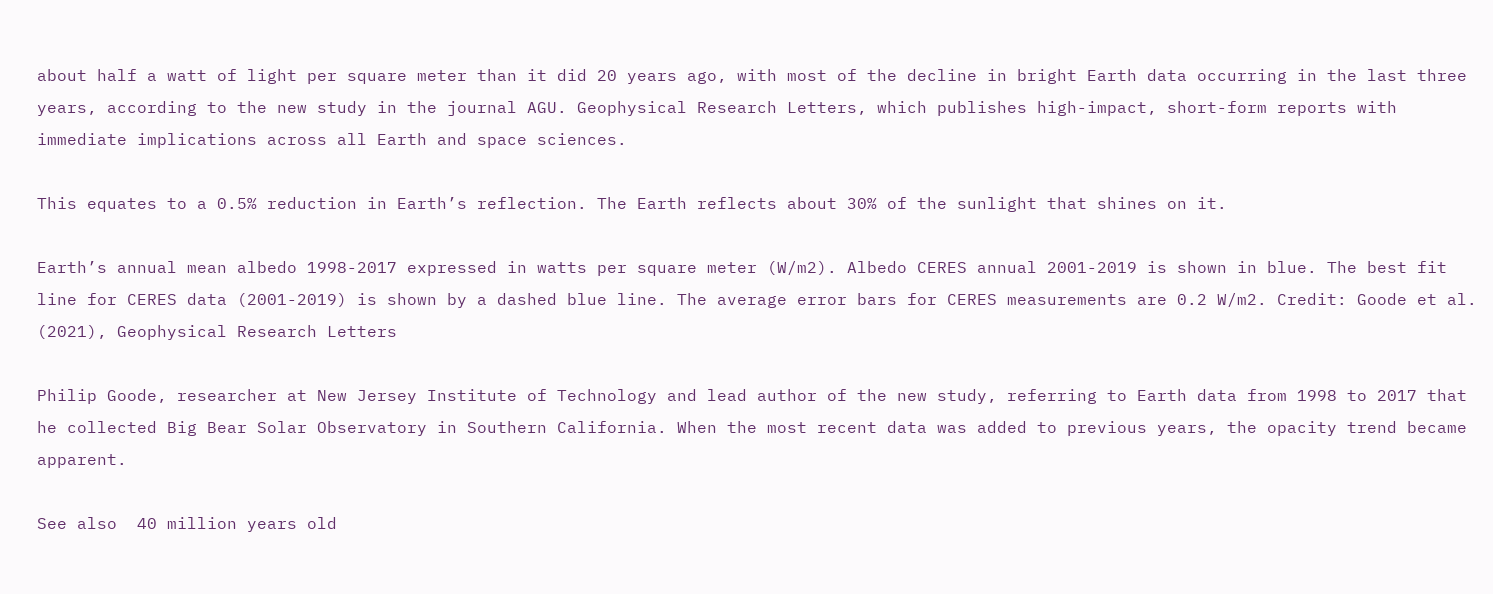about half a watt of light per square meter than it did 20 years ago, with most of the decline in bright Earth data occurring in the last three years, according to the new study in the journal AGU. Geophysical Research Letters, which publishes high-impact, short-form reports with immediate implications across all Earth and space sciences.

This equates to a 0.5% reduction in Earth’s reflection. The Earth reflects about 30% of the sunlight that shines on it.

Earth’s annual mean albedo 1998-2017 expressed in watts per square meter (W/m2). Albedo CERES annual 2001-2019 is shown in blue. The best fit line for CERES data (2001-2019) is shown by a dashed blue line. The average error bars for CERES measurements are 0.2 W/m2. Credit: Goode et al. (2021), Geophysical Research Letters

Philip Goode, researcher at New Jersey Institute of Technology and lead author of the new study, referring to Earth data from 1998 to 2017 that he collected Big Bear Solar Observatory in Southern California. When the most recent data was added to previous years, the opacity trend became apparent.

See also  40 million years old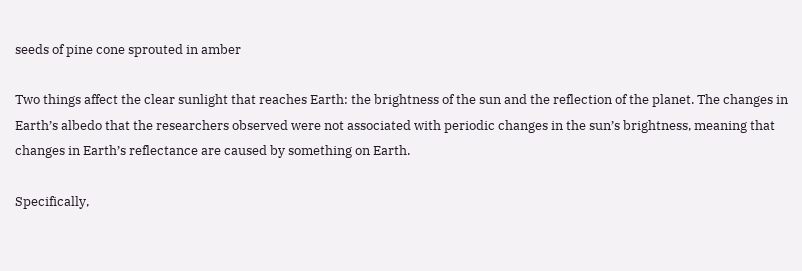seeds of pine cone sprouted in amber

Two things affect the clear sunlight that reaches Earth: the brightness of the sun and the reflection of the planet. The changes in Earth’s albedo that the researchers observed were not associated with periodic changes in the sun’s brightness, meaning that changes in Earth’s reflectance are caused by something on Earth.

Specifically,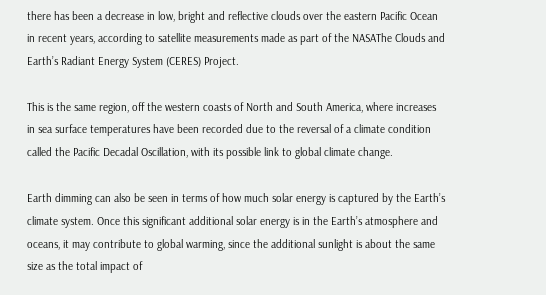there has been a decrease in low, bright and reflective clouds over the eastern Pacific Ocean in recent years, according to satellite measurements made as part of the NASAThe Clouds and Earth’s Radiant Energy System (CERES) Project.

This is the same region, off the western coasts of North and South America, where increases in sea surface temperatures have been recorded due to the reversal of a climate condition called the Pacific Decadal Oscillation, with its possible link to global climate change.

Earth dimming can also be seen in terms of how much solar energy is captured by the Earth’s climate system. Once this significant additional solar energy is in the Earth’s atmosphere and oceans, it may contribute to global warming, since the additional sunlight is about the same size as the total impact of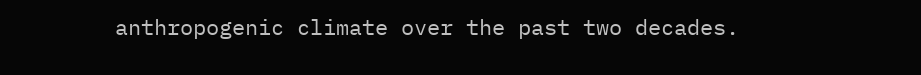anthropogenic climate over the past two decades.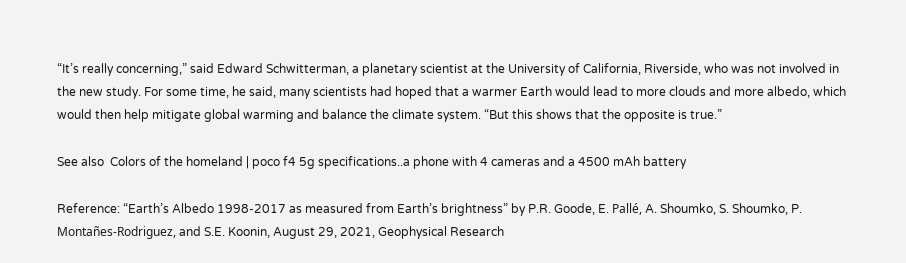“It’s really concerning,” said Edward Schwitterman, a planetary scientist at the University of California, Riverside, who was not involved in the new study. For some time, he said, many scientists had hoped that a warmer Earth would lead to more clouds and more albedo, which would then help mitigate global warming and balance the climate system. “But this shows that the opposite is true.”

See also  Colors of the homeland | poco f4 5g specifications..a phone with 4 cameras and a 4500 mAh battery

Reference: “Earth’s Albedo 1998-2017 as measured from Earth’s brightness” by P.R. Goode, E. Pallé, A. Shoumko, S. Shoumko, P. Montañes-Rodriguez, and S.E. Koonin, August 29, 2021, Geophysical Research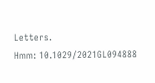Letters.
Hmm: 10.1029/2021GL094888